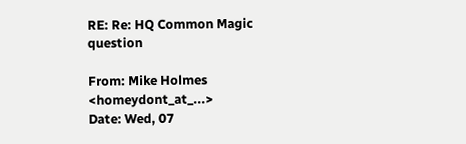RE: Re: HQ Common Magic question

From: Mike Holmes <homeydont_at_...>
Date: Wed, 07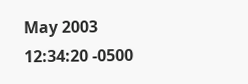May 2003 12:34:20 -0500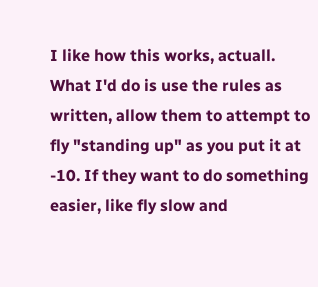I like how this works, actuall. What I'd do is use the rules as written, allow them to attempt to fly "standing up" as you put it at -10. If they want to do something easier, like fly slow and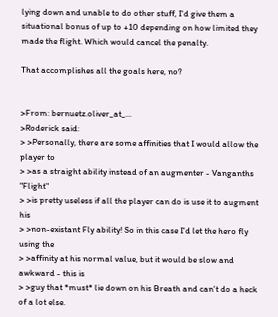lying down and unable to do other stuff, I'd give them a situational bonus of up to +10 depending on how limited they made the flight. Which would cancel the penalty.

That accomplishes all the goals here, no?


>From: bernuetz.oliver_at_...
>Roderick said:
> >Personally, there are some affinities that I would allow the player to
> >as a straight ability instead of an augmenter - Vanganths "Flight"
> >is pretty useless if all the player can do is use it to augment his
> >non-existant Fly ability! So in this case I'd let the hero fly using the
> >affinity at his normal value, but it would be slow and awkward - this is
> >guy that *must* lie down on his Breath and can't do a heck of a lot else.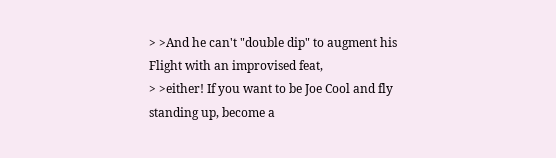> >And he can't "double dip" to augment his Flight with an improvised feat,
> >either! If you want to be Joe Cool and fly standing up, become a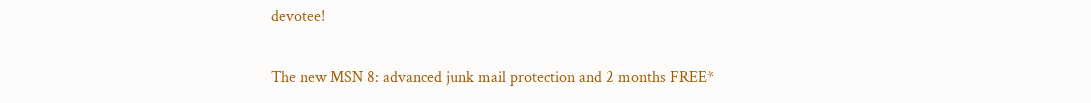devotee!

The new MSN 8: advanced junk mail protection and 2 months FREE*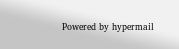Powered by hypermail